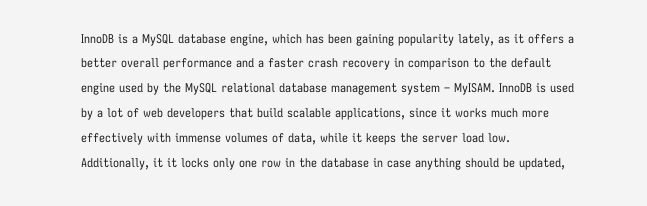InnoDB is a MySQL database engine, which has been gaining popularity lately, as it offers a better overall performance and a faster crash recovery in comparison to the default engine used by the MySQL relational database management system – MyISAM. InnoDB is used by a lot of web developers that build scalable applications, since it works much more effectively with immense volumes of data, while it keeps the server load low. Additionally, it it locks only one row in the database in case anything should be updated,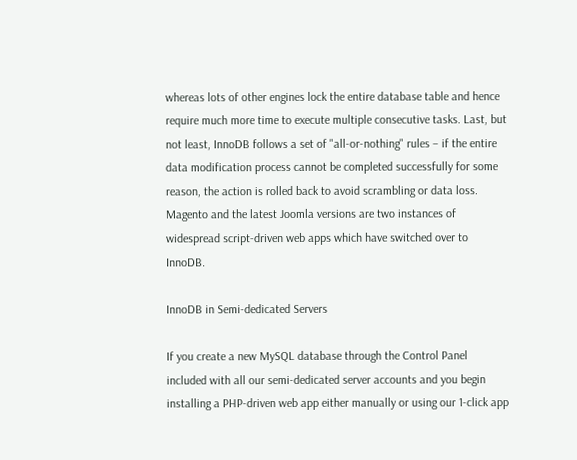whereas lots of other engines lock the entire database table and hence require much more time to execute multiple consecutive tasks. Last, but not least, InnoDB follows a set of "all-or-nothing" rules – if the entire data modification process cannot be completed successfully for some reason, the action is rolled back to avoid scrambling or data loss. Magento and the latest Joomla versions are two instances of widespread script-driven web apps which have switched over to InnoDB.

InnoDB in Semi-dedicated Servers

If you create a new MySQL database through the Control Panel included with all our semi-dedicated server accounts and you begin installing a PHP-driven web app either manually or using our 1-click app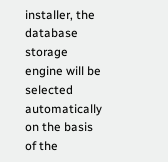installer, the database storage engine will be selected automatically on the basis of the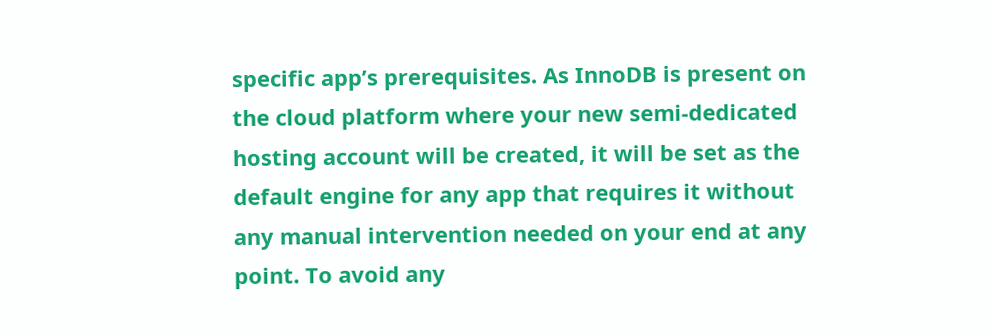specific app’s prerequisites. As InnoDB is present on the cloud platform where your new semi-dedicated hosting account will be created, it will be set as the default engine for any app that requires it without any manual intervention needed on your end at any point. To avoid any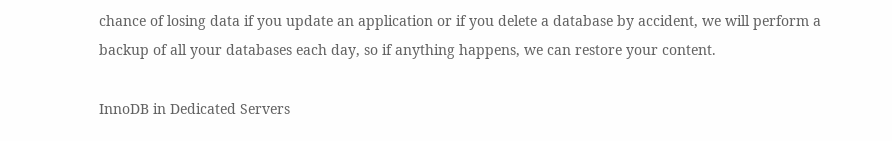chance of losing data if you update an application or if you delete a database by accident, we will perform a backup of all your databases each day, so if anything happens, we can restore your content.

InnoDB in Dedicated Servers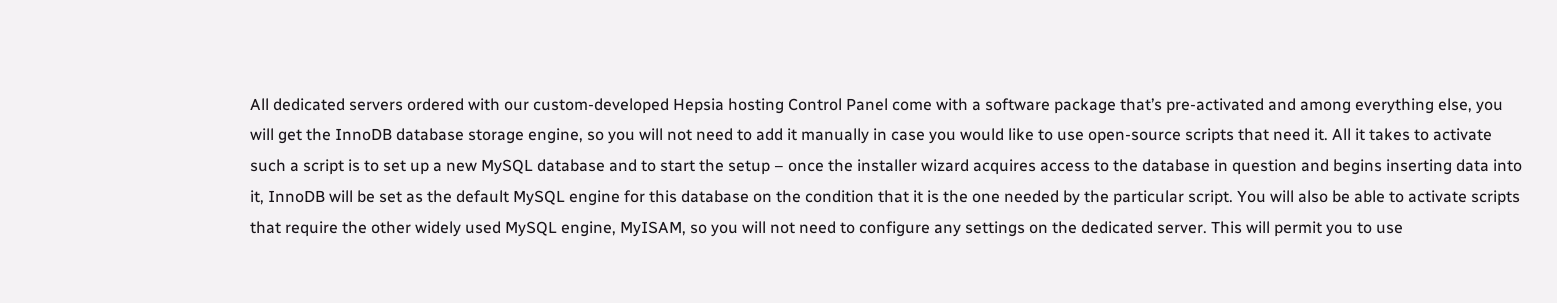All dedicated servers ordered with our custom-developed Hepsia hosting Control Panel come with a software package that’s pre-activated and among everything else, you will get the InnoDB database storage engine, so you will not need to add it manually in case you would like to use open-source scripts that need it. All it takes to activate such a script is to set up a new MySQL database and to start the setup – once the installer wizard acquires access to the database in question and begins inserting data into it, InnoDB will be set as the default MySQL engine for this database on the condition that it is the one needed by the particular script. You will also be able to activate scripts that require the other widely used MySQL engine, MyISAM, so you will not need to configure any settings on the dedicated server. This will permit you to use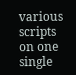various scripts on one single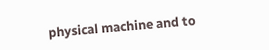physical machine and to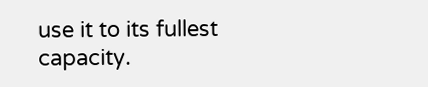use it to its fullest capacity.